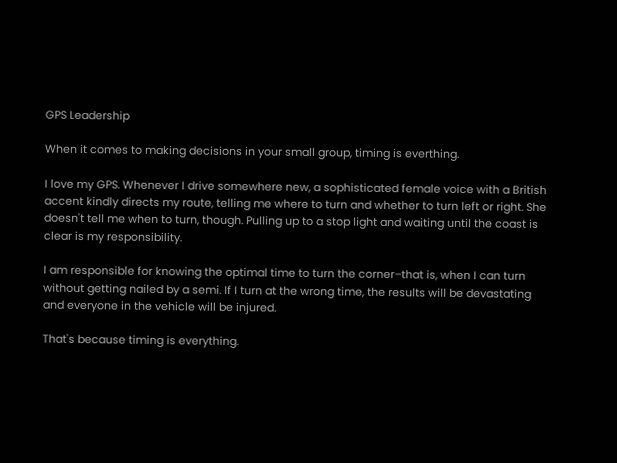GPS Leadership

When it comes to making decisions in your small group, timing is everthing.

I love my GPS. Whenever I drive somewhere new, a sophisticated female voice with a British accent kindly directs my route, telling me where to turn and whether to turn left or right. She doesn't tell me when to turn, though. Pulling up to a stop light and waiting until the coast is clear is my responsibility.

I am responsible for knowing the optimal time to turn the corner–that is, when I can turn without getting nailed by a semi. If I turn at the wrong time, the results will be devastating and everyone in the vehicle will be injured.

That's because timing is everything.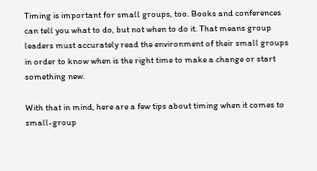Timing is important for small groups, too. Books and conferences can tell you what to do, but not when to do it. That means group leaders must accurately read the environment of their small groups in order to know when is the right time to make a change or start something new.

With that in mind, here are a few tips about timing when it comes to small-group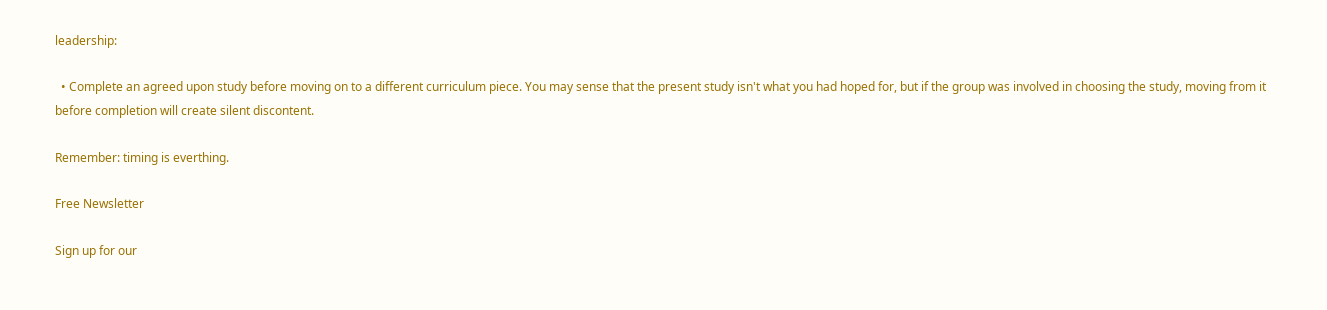leadership:

  • Complete an agreed upon study before moving on to a different curriculum piece. You may sense that the present study isn't what you had hoped for, but if the group was involved in choosing the study, moving from it before completion will create silent discontent.

Remember: timing is everthing.

Free Newsletter

Sign up for our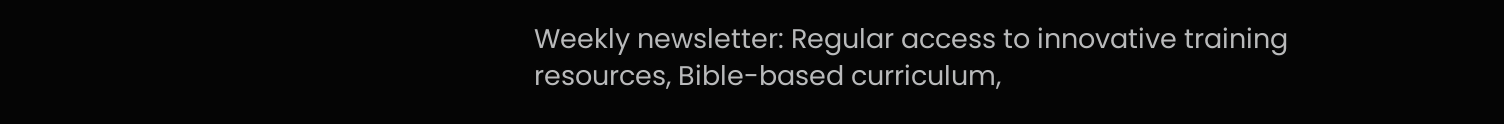Weekly newsletter: Regular access to innovative training resources, Bible-based curriculum,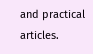and practical articles.